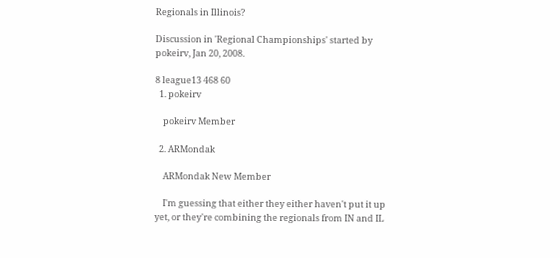Regionals in Illinois?

Discussion in 'Regional Championships' started by pokeirv, Jan 20, 2008.

8 league13 468 60
  1. pokeirv

    pokeirv Member

  2. ARMondak

    ARMondak New Member

    I'm guessing that either they either haven't put it up yet, or they're combining the regionals from IN and IL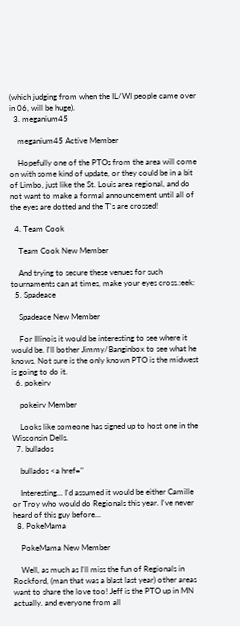(which judging from when the IL/WI people came over in 06, will be huge).
  3. meganium45

    meganium45 Active Member

    Hopefully one of the PTOs from the area will come on with some kind of update, or they could be in a bit of Limbo, just like the St. Louis area regional, and do not want to make a formal announcement until all of the eyes are dotted and the T's are crossed!

  4. Team Cook

    Team Cook New Member

    And trying to secure these venues for such tournaments can at times, make your eyes cross.:eek:
  5. Spadeace

    Spadeace New Member

    For Illinois it would be interesting to see where it would be. I'll bother Jimmy/Banginbox to see what he knows. Not sure is the only known PTO is the midwest is going to do it.
  6. pokeirv

    pokeirv Member

    Looks like someone has signed up to host one in the Wisconsin Dells.
  7. bullados

    bullados <a href="

    Interesting... I'd assumed it would be either Camille or Troy who would do Regionals this year. I've never heard of this guy before...
  8. PokeMama

    PokeMama New Member

    Well, as much as I'll miss the fun of Regionals in Rockford, (man that was a blast last year) other areas want to share the love too! Jeff is the PTO up in MN actually. and everyone from all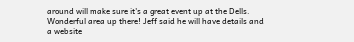around will make sure it's a great event up at the Dells. Wonderful area up there! Jeff said he will have details and a website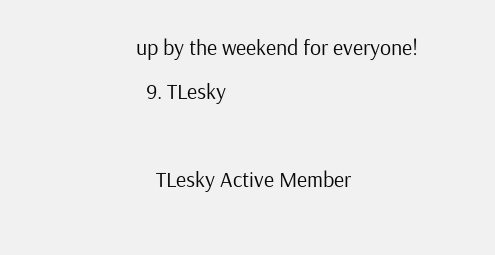up by the weekend for everyone!
  9. TLesky

    TLesky Active Member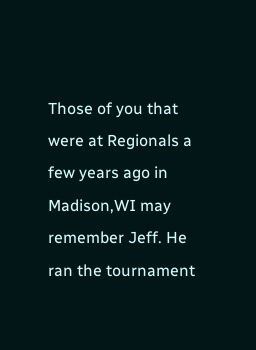Those of you that were at Regionals a few years ago in Madison,WI may remember Jeff. He ran the tournament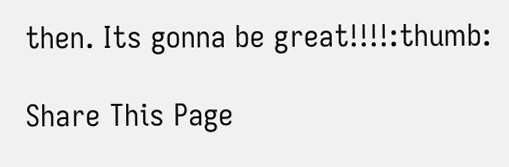then. Its gonna be great!!!!:thumb:

Share This Page